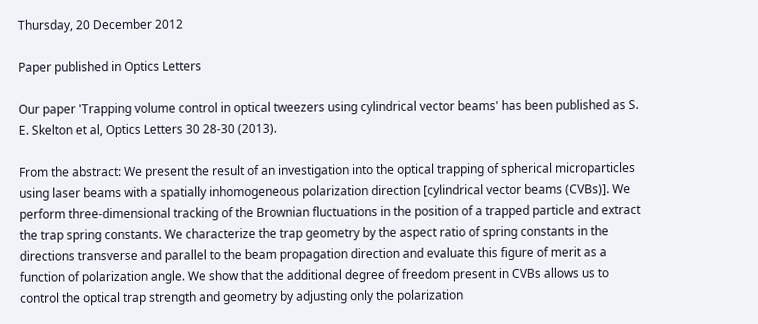Thursday, 20 December 2012

Paper published in Optics Letters

Our paper 'Trapping volume control in optical tweezers using cylindrical vector beams' has been published as S. E. Skelton et al, Optics Letters 30 28-30 (2013).

From the abstract: We present the result of an investigation into the optical trapping of spherical microparticles using laser beams with a spatially inhomogeneous polarization direction [cylindrical vector beams (CVBs)]. We perform three-dimensional tracking of the Brownian fluctuations in the position of a trapped particle and extract the trap spring constants. We characterize the trap geometry by the aspect ratio of spring constants in the directions transverse and parallel to the beam propagation direction and evaluate this figure of merit as a function of polarization angle. We show that the additional degree of freedom present in CVBs allows us to control the optical trap strength and geometry by adjusting only the polarization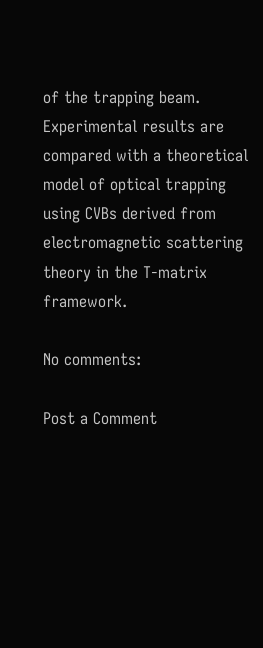of the trapping beam. Experimental results are compared with a theoretical model of optical trapping using CVBs derived from electromagnetic scattering theory in the T-matrix framework.

No comments:

Post a Comment